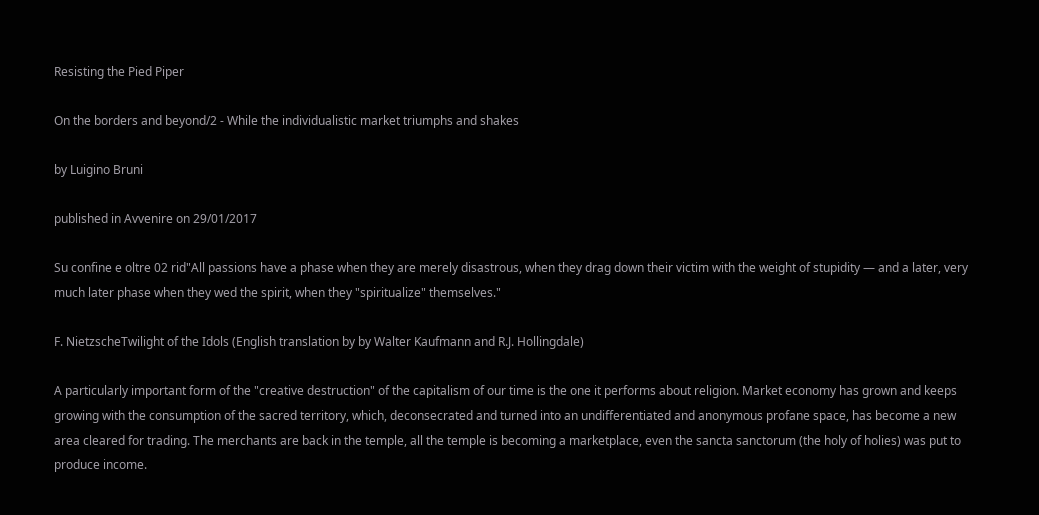Resisting the Pied Piper

On the borders and beyond/2 - While the individualistic market triumphs and shakes

by Luigino Bruni

published in Avvenire on 29/01/2017

Su confine e oltre 02 rid"All passions have a phase when they are merely disastrous, when they drag down their victim with the weight of stupidity — and a later, very much later phase when they wed the spirit, when they "spiritualize" themselves."

F. NietzscheTwilight of the Idols (English translation by by Walter Kaufmann and R.J. Hollingdale)

A particularly important form of the "creative destruction" of the capitalism of our time is the one it performs about religion. Market economy has grown and keeps growing with the consumption of the sacred territory, which, deconsecrated and turned into an undifferentiated and anonymous profane space, has become a new area cleared for trading. The merchants are back in the temple, all the temple is becoming a marketplace, even the sancta sanctorum (the holy of holies) was put to produce income.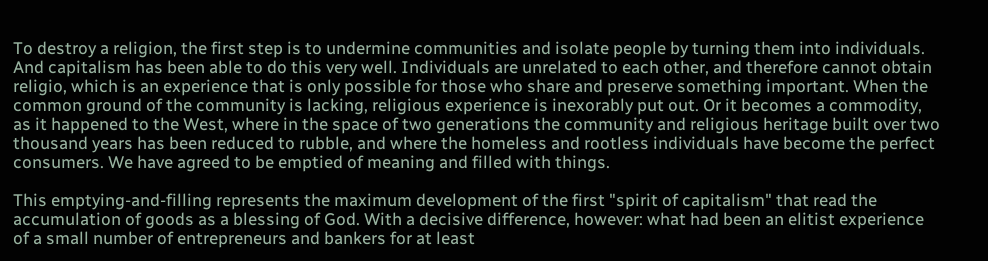To destroy a religion, the first step is to undermine communities and isolate people by turning them into individuals. And capitalism has been able to do this very well. Individuals are unrelated to each other, and therefore cannot obtain religio, which is an experience that is only possible for those who share and preserve something important. When the common ground of the community is lacking, religious experience is inexorably put out. Or it becomes a commodity, as it happened to the West, where in the space of two generations the community and religious heritage built over two thousand years has been reduced to rubble, and where the homeless and rootless individuals have become the perfect consumers. We have agreed to be emptied of meaning and filled with things.

This emptying-and-filling represents the maximum development of the first "spirit of capitalism" that read the accumulation of goods as a blessing of God. With a decisive difference, however: what had been an elitist experience of a small number of entrepreneurs and bankers for at least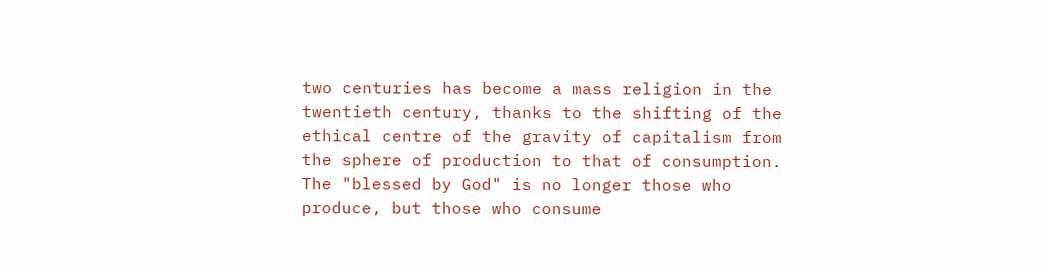two centuries has become a mass religion in the twentieth century, thanks to the shifting of the ethical centre of the gravity of capitalism from the sphere of production to that of consumption. The "blessed by God" is no longer those who produce, but those who consume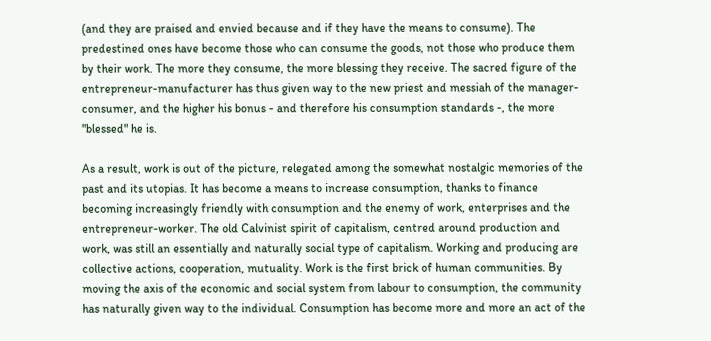(and they are praised and envied because and if they have the means to consume). The predestined ones have become those who can consume the goods, not those who produce them by their work. The more they consume, the more blessing they receive. The sacred figure of the entrepreneur-manufacturer has thus given way to the new priest and messiah of the manager-consumer, and the higher his bonus - and therefore his consumption standards -, the more "blessed" he is.

As a result, work is out of the picture, relegated among the somewhat nostalgic memories of the past and its utopias. It has become a means to increase consumption, thanks to finance becoming increasingly friendly with consumption and the enemy of work, enterprises and the entrepreneur-worker. The old Calvinist spirit of capitalism, centred around production and work, was still an essentially and naturally social type of capitalism. Working and producing are collective actions, cooperation, mutuality. Work is the first brick of human communities. By moving the axis of the economic and social system from labour to consumption, the community has naturally given way to the individual. Consumption has become more and more an act of the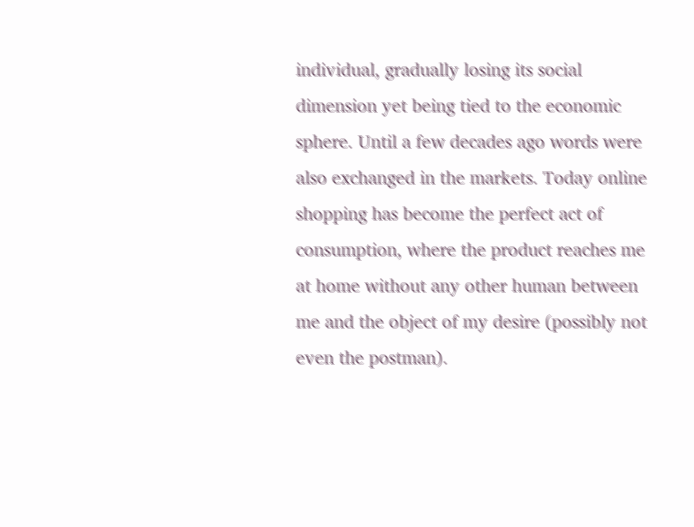individual, gradually losing its social dimension yet being tied to the economic sphere. Until a few decades ago words were also exchanged in the markets. Today online shopping has become the perfect act of consumption, where the product reaches me at home without any other human between me and the object of my desire (possibly not even the postman).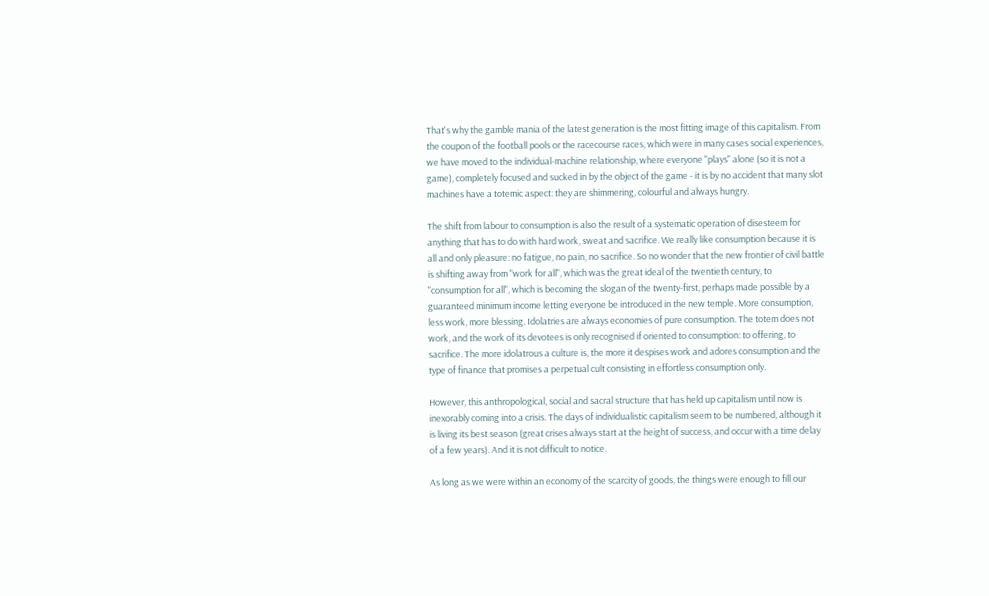That's why the gamble mania of the latest generation is the most fitting image of this capitalism. From the coupon of the football pools or the racecourse races, which were in many cases social experiences, we have moved to the individual-machine relationship, where everyone "plays" alone (so it is not a game), completely focused and sucked in by the object of the game - it is by no accident that many slot machines have a totemic aspect: they are shimmering, colourful and always hungry.

The shift from labour to consumption is also the result of a systematic operation of disesteem for anything that has to do with hard work, sweat and sacrifice. We really like consumption because it is all and only pleasure: no fatigue, no pain, no sacrifice. So no wonder that the new frontier of civil battle is shifting away from "work for all", which was the great ideal of the twentieth century, to "consumption for all", which is becoming the slogan of the twenty-first, perhaps made possible by a guaranteed minimum income letting everyone be introduced in the new temple. More consumption, less work, more blessing. Idolatries are always economies of pure consumption. The totem does not work, and the work of its devotees is only recognised if oriented to consumption: to offering, to sacrifice. The more idolatrous a culture is, the more it despises work and adores consumption and the type of finance that promises a perpetual cult consisting in effortless consumption only.

However, this anthropological, social and sacral structure that has held up capitalism until now is inexorably coming into a crisis. The days of individualistic capitalism seem to be numbered, although it is living its best season (great crises always start at the height of success, and occur with a time delay of a few years). And it is not difficult to notice.

As long as we were within an economy of the scarcity of goods, the things were enough to fill our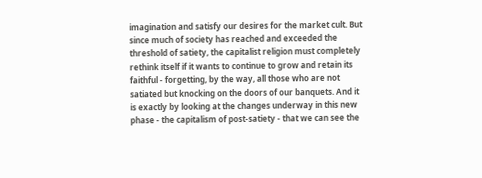imagination and satisfy our desires for the market cult. But since much of society has reached and exceeded the threshold of satiety, the capitalist religion must completely rethink itself if it wants to continue to grow and retain its faithful - forgetting, by the way, all those who are not satiated but knocking on the doors of our banquets. And it is exactly by looking at the changes underway in this new phase - the capitalism of post-satiety - that we can see the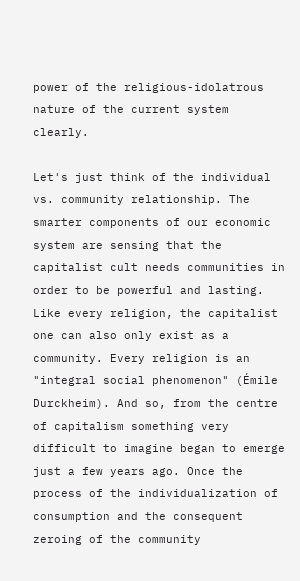power of the religious-idolatrous nature of the current system clearly.

Let's just think of the individual vs. community relationship. The smarter components of our economic system are sensing that the capitalist cult needs communities in order to be powerful and lasting. Like every religion, the capitalist one can also only exist as a community. Every religion is an "integral social phenomenon" (Émile Durckheim). And so, from the centre of capitalism something very difficult to imagine began to emerge just a few years ago. Once the process of the individualization of consumption and the consequent zeroing of the community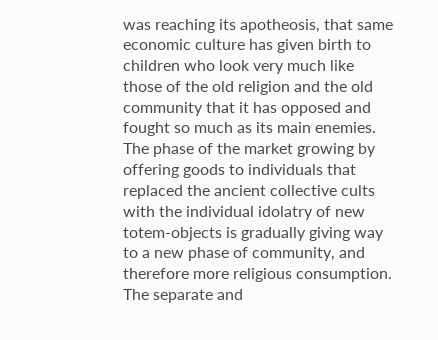was reaching its apotheosis, that same economic culture has given birth to children who look very much like those of the old religion and the old community that it has opposed and fought so much as its main enemies. The phase of the market growing by offering goods to individuals that replaced the ancient collective cults with the individual idolatry of new totem-objects is gradually giving way to a new phase of community, and therefore more religious consumption. The separate and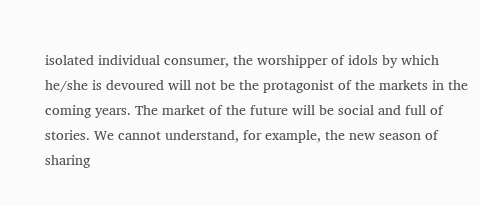isolated individual consumer, the worshipper of idols by which he/she is devoured will not be the protagonist of the markets in the coming years. The market of the future will be social and full of stories. We cannot understand, for example, the new season of sharing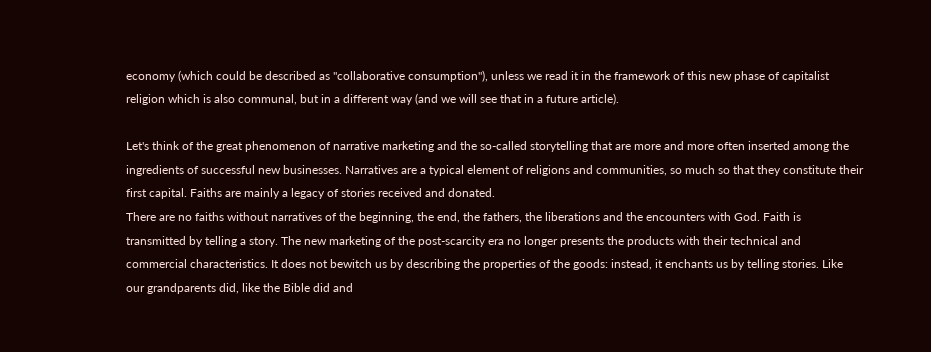economy (which could be described as "collaborative consumption"), unless we read it in the framework of this new phase of capitalist religion which is also communal, but in a different way (and we will see that in a future article).

Let's think of the great phenomenon of narrative marketing and the so-called storytelling that are more and more often inserted among the ingredients of successful new businesses. Narratives are a typical element of religions and communities, so much so that they constitute their first capital. Faiths are mainly a legacy of stories received and donated.
There are no faiths without narratives of the beginning, the end, the fathers, the liberations and the encounters with God. Faith is transmitted by telling a story. The new marketing of the post-scarcity era no longer presents the products with their technical and commercial characteristics. It does not bewitch us by describing the properties of the goods: instead, it enchants us by telling stories. Like our grandparents did, like the Bible did and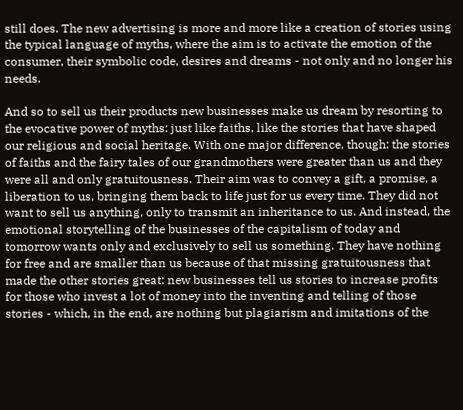still does. The new advertising is more and more like a creation of stories using the typical language of myths, where the aim is to activate the emotion of the consumer, their symbolic code, desires and dreams - not only and no longer his needs.

And so to sell us their products new businesses make us dream by resorting to the evocative power of myths: just like faiths, like the stories that have shaped our religious and social heritage. With one major difference, though: the stories of faiths and the fairy tales of our grandmothers were greater than us and they were all and only gratuitousness. Their aim was to convey a gift, a promise, a liberation to us, bringing them back to life just for us every time. They did not want to sell us anything, only to transmit an inheritance to us. And instead, the emotional storytelling of the businesses of the capitalism of today and tomorrow wants only and exclusively to sell us something. They have nothing for free and are smaller than us because of that missing gratuitousness that made the other stories great: new businesses tell us stories to increase profits for those who invest a lot of money into the inventing and telling of those stories - which, in the end, are nothing but plagiarism and imitations of the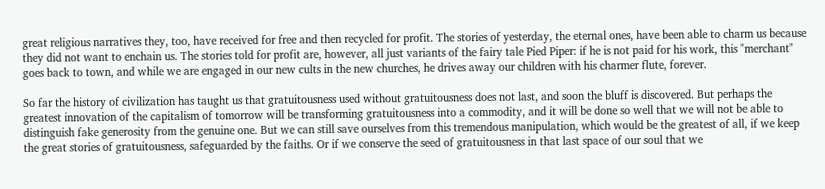great religious narratives they, too, have received for free and then recycled for profit. The stories of yesterday, the eternal ones, have been able to charm us because they did not want to enchain us. The stories told for profit are, however, all just variants of the fairy tale Pied Piper: if he is not paid for his work, this "merchant" goes back to town, and while we are engaged in our new cults in the new churches, he drives away our children with his charmer flute, forever.

So far the history of civilization has taught us that gratuitousness used without gratuitousness does not last, and soon the bluff is discovered. But perhaps the greatest innovation of the capitalism of tomorrow will be transforming gratuitousness into a commodity, and it will be done so well that we will not be able to distinguish fake generosity from the genuine one. But we can still save ourselves from this tremendous manipulation, which would be the greatest of all, if we keep the great stories of gratuitousness, safeguarded by the faiths. Or if we conserve the seed of gratuitousness in that last space of our soul that we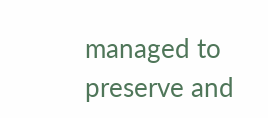managed to preserve and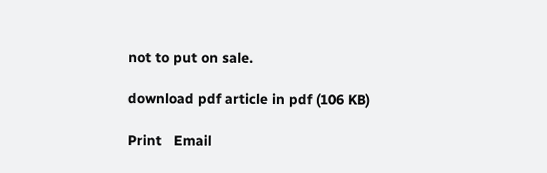not to put on sale.

download pdf article in pdf (106 KB)

Print   Email